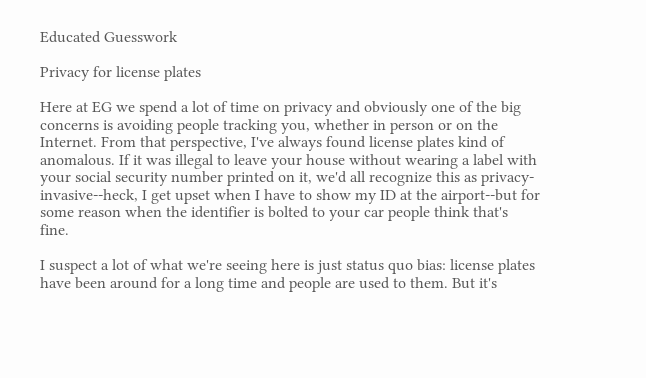Educated Guesswork

Privacy for license plates

Here at EG we spend a lot of time on privacy and obviously one of the big concerns is avoiding people tracking you, whether in person or on the Internet. From that perspective, I've always found license plates kind of anomalous. If it was illegal to leave your house without wearing a label with your social security number printed on it, we'd all recognize this as privacy-invasive--heck, I get upset when I have to show my ID at the airport--but for some reason when the identifier is bolted to your car people think that's fine.

I suspect a lot of what we're seeing here is just status quo bias: license plates have been around for a long time and people are used to them. But it's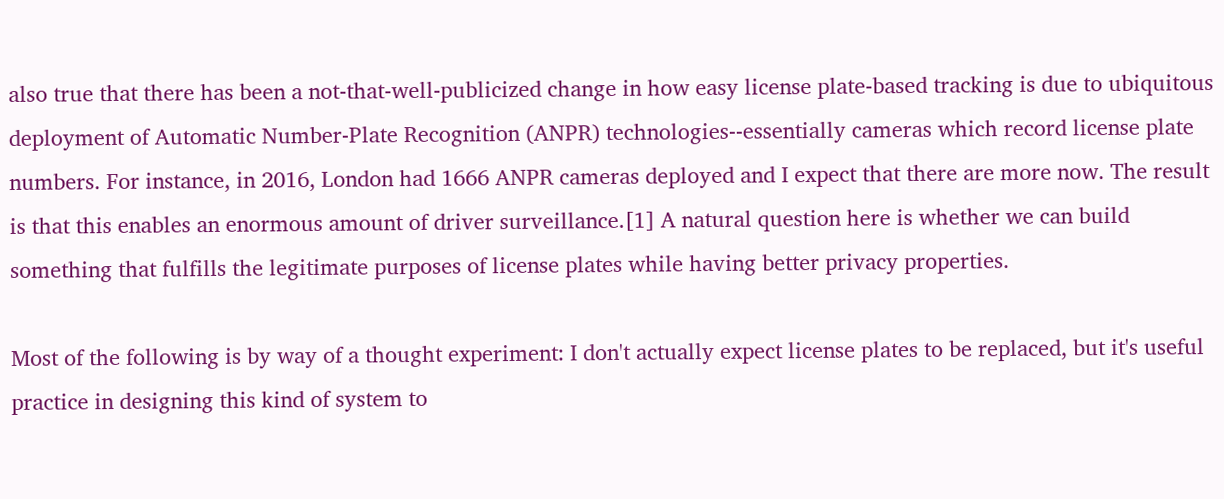also true that there has been a not-that-well-publicized change in how easy license plate-based tracking is due to ubiquitous deployment of Automatic Number-Plate Recognition (ANPR) technologies--essentially cameras which record license plate numbers. For instance, in 2016, London had 1666 ANPR cameras deployed and I expect that there are more now. The result is that this enables an enormous amount of driver surveillance.[1] A natural question here is whether we can build something that fulfills the legitimate purposes of license plates while having better privacy properties.

Most of the following is by way of a thought experiment: I don't actually expect license plates to be replaced, but it's useful practice in designing this kind of system to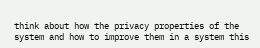think about how the privacy properties of the system and how to improve them in a system this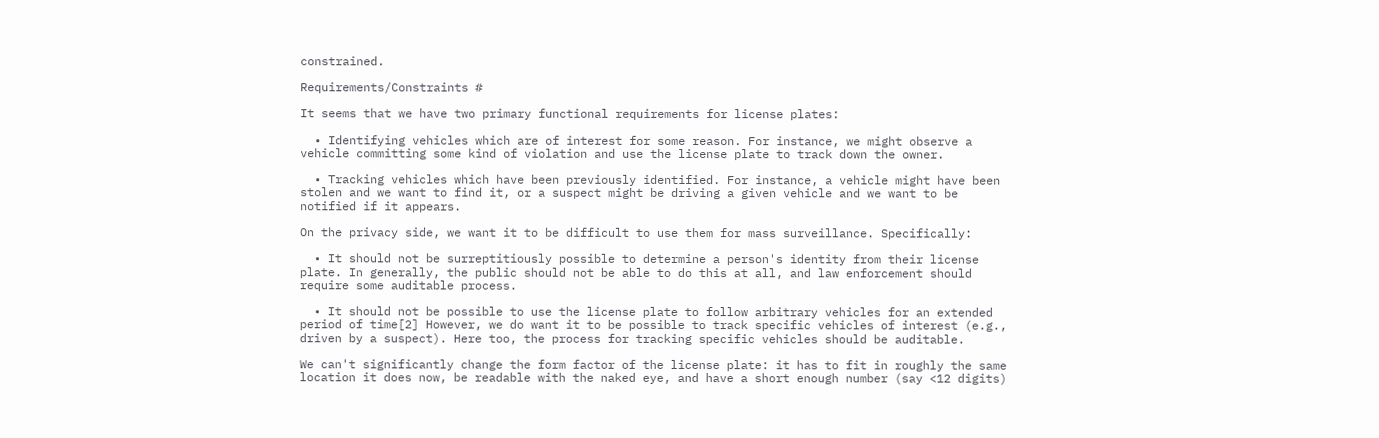constrained.

Requirements/Constraints #

It seems that we have two primary functional requirements for license plates:

  • Identifying vehicles which are of interest for some reason. For instance, we might observe a vehicle committing some kind of violation and use the license plate to track down the owner.

  • Tracking vehicles which have been previously identified. For instance, a vehicle might have been stolen and we want to find it, or a suspect might be driving a given vehicle and we want to be notified if it appears.

On the privacy side, we want it to be difficult to use them for mass surveillance. Specifically:

  • It should not be surreptitiously possible to determine a person's identity from their license plate. In generally, the public should not be able to do this at all, and law enforcement should require some auditable process.

  • It should not be possible to use the license plate to follow arbitrary vehicles for an extended period of time[2] However, we do want it to be possible to track specific vehicles of interest (e.g., driven by a suspect). Here too, the process for tracking specific vehicles should be auditable.

We can't significantly change the form factor of the license plate: it has to fit in roughly the same location it does now, be readable with the naked eye, and have a short enough number (say <12 digits)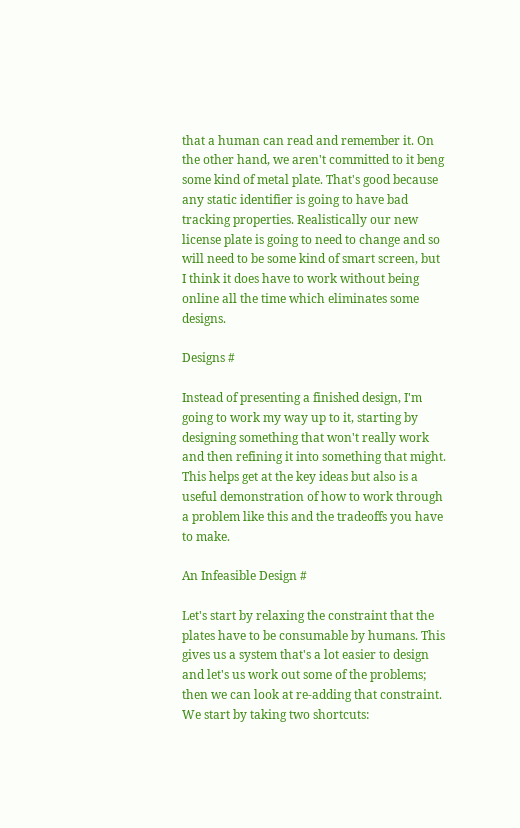that a human can read and remember it. On the other hand, we aren't committed to it beng some kind of metal plate. That's good because any static identifier is going to have bad tracking properties. Realistically our new license plate is going to need to change and so will need to be some kind of smart screen, but I think it does have to work without being online all the time which eliminates some designs.

Designs #

Instead of presenting a finished design, I'm going to work my way up to it, starting by designing something that won't really work and then refining it into something that might. This helps get at the key ideas but also is a useful demonstration of how to work through a problem like this and the tradeoffs you have to make.

An Infeasible Design #

Let's start by relaxing the constraint that the plates have to be consumable by humans. This gives us a system that's a lot easier to design and let's us work out some of the problems; then we can look at re-adding that constraint. We start by taking two shortcuts: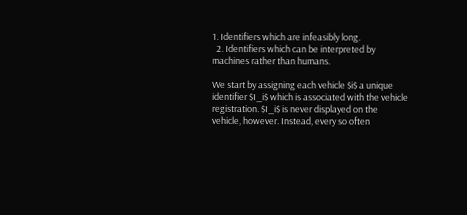1. Identifiers which are infeasibly long.
  2. Identifiers which can be interpreted by machines rather than humans.

We start by assigning each vehicle $i$ a unique identifier $I_i$ which is associated with the vehicle registration. $I_i$ is never displayed on the vehicle, however. Instead, every so often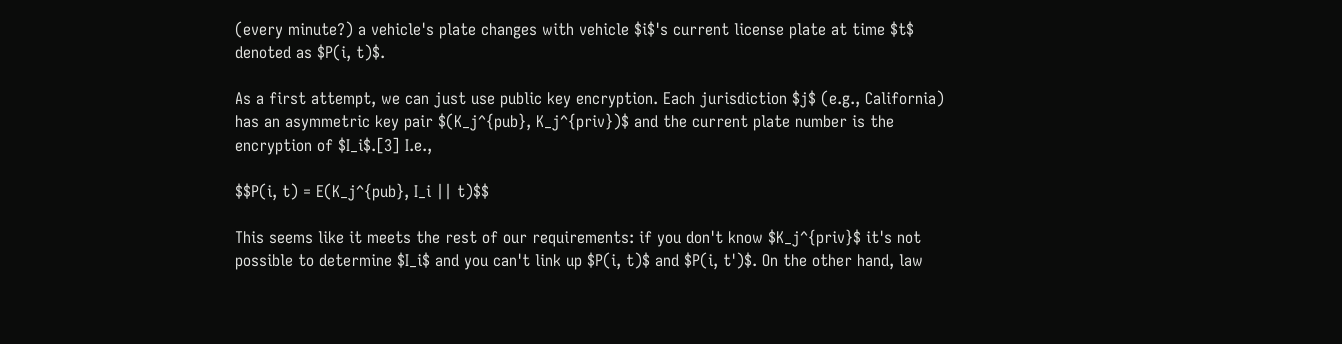(every minute?) a vehicle's plate changes with vehicle $i$'s current license plate at time $t$ denoted as $P(i, t)$.

As a first attempt, we can just use public key encryption. Each jurisdiction $j$ (e.g., California) has an asymmetric key pair $(K_j^{pub}, K_j^{priv})$ and the current plate number is the encryption of $I_i$.[3] I.e.,

$$P(i, t) = E(K_j^{pub}, I_i || t)$$

This seems like it meets the rest of our requirements: if you don't know $K_j^{priv}$ it's not possible to determine $I_i$ and you can't link up $P(i, t)$ and $P(i, t')$. On the other hand, law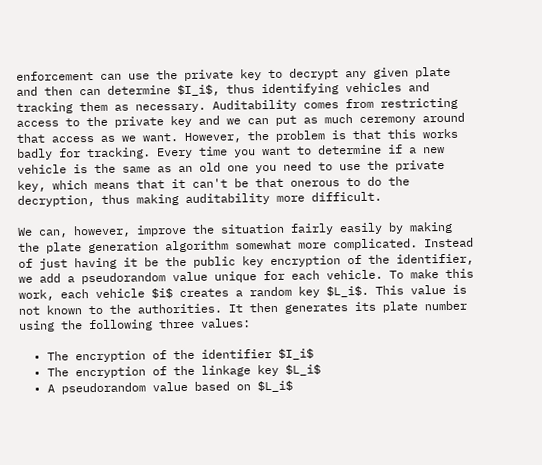enforcement can use the private key to decrypt any given plate and then can determine $I_i$, thus identifying vehicles and tracking them as necessary. Auditability comes from restricting access to the private key and we can put as much ceremony around that access as we want. However, the problem is that this works badly for tracking. Every time you want to determine if a new vehicle is the same as an old one you need to use the private key, which means that it can't be that onerous to do the decryption, thus making auditability more difficult.

We can, however, improve the situation fairly easily by making the plate generation algorithm somewhat more complicated. Instead of just having it be the public key encryption of the identifier, we add a pseudorandom value unique for each vehicle. To make this work, each vehicle $i$ creates a random key $L_i$. This value is not known to the authorities. It then generates its plate number using the following three values:

  • The encryption of the identifier $I_i$
  • The encryption of the linkage key $L_i$
  • A pseudorandom value based on $L_i$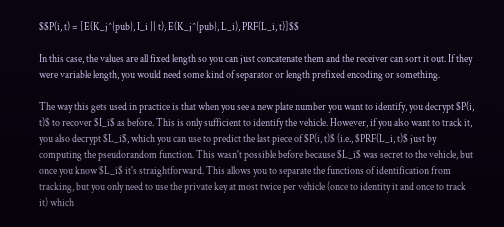$$P(i, t) = [E(K_j^{pub}, I_i || t), E(K_j^{pub}, L_i), PRF(L_i, t)]$$

In this case, the values are all fixed length so you can just concatenate them and the receiver can sort it out. If they were variable length, you would need some kind of separator or length prefixed encoding or something.

The way this gets used in practice is that when you see a new plate number you want to identify, you decrypt $P(i, t)$ to recover $I_i$ as before. This is only sufficient to identify the vehicle. However, if you also want to track it, you also decrypt $L_i$, which you can use to predict the last piece of $P(i, t)$ (i.e., $PRF(L_i, t)$ just by computing the pseudorandom function. This wasn't possible before because $L_i$ was secret to the vehicle, but once you know $L_i$ it's straightforward. This allows you to separate the functions of identification from tracking, but you only need to use the private key at most twice per vehicle (once to identity it and once to track it) which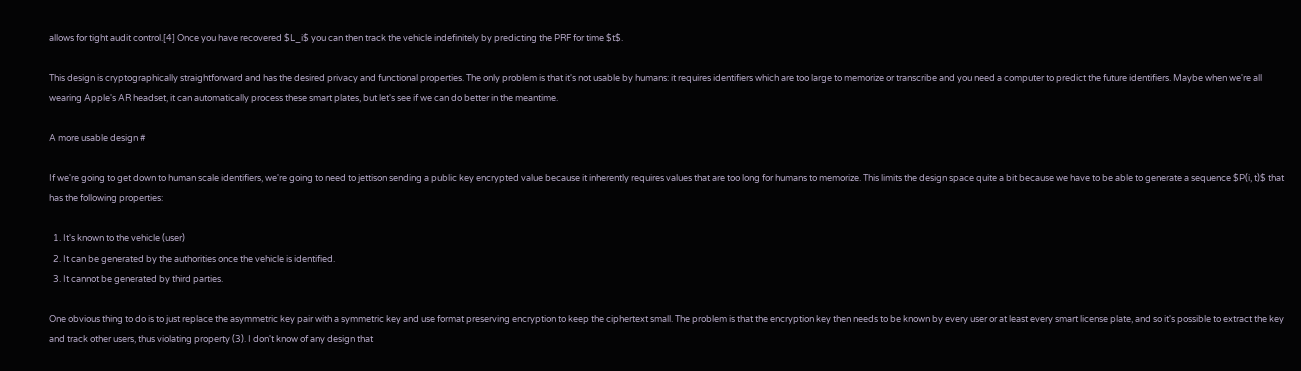allows for tight audit control.[4] Once you have recovered $L_i$ you can then track the vehicle indefinitely by predicting the PRF for time $t$.

This design is cryptographically straightforward and has the desired privacy and functional properties. The only problem is that it's not usable by humans: it requires identifiers which are too large to memorize or transcribe and you need a computer to predict the future identifiers. Maybe when we're all wearing Apple's AR headset, it can automatically process these smart plates, but let's see if we can do better in the meantime.

A more usable design #

If we're going to get down to human scale identifiers, we're going to need to jettison sending a public key encrypted value because it inherently requires values that are too long for humans to memorize. This limits the design space quite a bit because we have to be able to generate a sequence $P(i, t)$ that has the following properties:

  1. It's known to the vehicle (user)
  2. It can be generated by the authorities once the vehicle is identified.
  3. It cannot be generated by third parties.

One obvious thing to do is to just replace the asymmetric key pair with a symmetric key and use format preserving encryption to keep the ciphertext small. The problem is that the encryption key then needs to be known by every user or at least every smart license plate, and so it's possible to extract the key and track other users, thus violating property (3). I don't know of any design that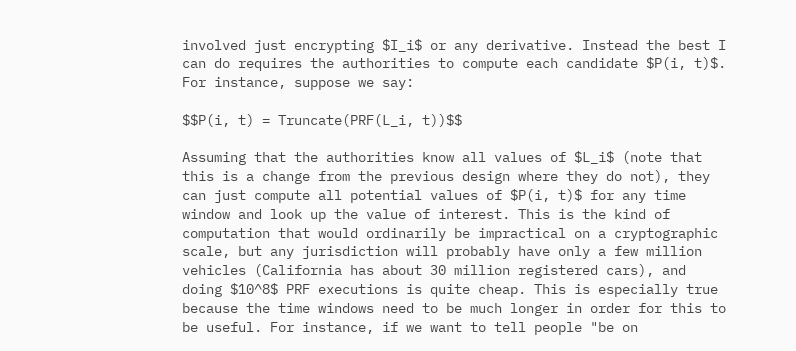involved just encrypting $I_i$ or any derivative. Instead the best I can do requires the authorities to compute each candidate $P(i, t)$. For instance, suppose we say:

$$P(i, t) = Truncate(PRF(L_i, t))$$

Assuming that the authorities know all values of $L_i$ (note that this is a change from the previous design where they do not), they can just compute all potential values of $P(i, t)$ for any time window and look up the value of interest. This is the kind of computation that would ordinarily be impractical on a cryptographic scale, but any jurisdiction will probably have only a few million vehicles (California has about 30 million registered cars), and doing $10^8$ PRF executions is quite cheap. This is especially true because the time windows need to be much longer in order for this to be useful. For instance, if we want to tell people "be on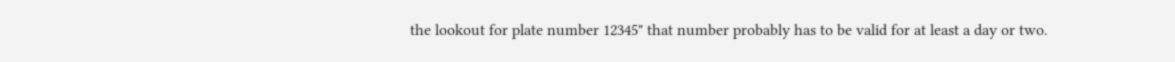the lookout for plate number 12345" that number probably has to be valid for at least a day or two.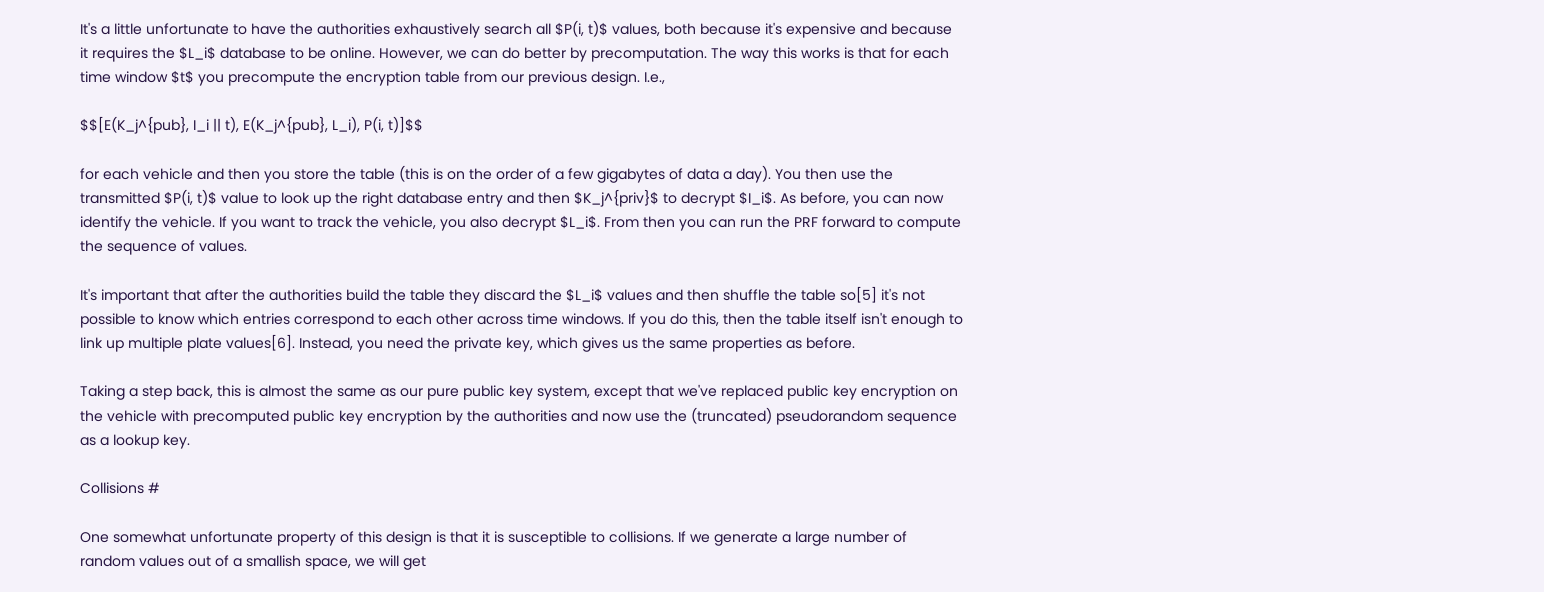It's a little unfortunate to have the authorities exhaustively search all $P(i, t)$ values, both because it's expensive and because it requires the $L_i$ database to be online. However, we can do better by precomputation. The way this works is that for each time window $t$ you precompute the encryption table from our previous design. I.e.,

$$[E(K_j^{pub}, I_i || t), E(K_j^{pub}, L_i), P(i, t)]$$

for each vehicle and then you store the table (this is on the order of a few gigabytes of data a day). You then use the transmitted $P(i, t)$ value to look up the right database entry and then $K_j^{priv}$ to decrypt $I_i$. As before, you can now identify the vehicle. If you want to track the vehicle, you also decrypt $L_i$. From then you can run the PRF forward to compute the sequence of values.

It's important that after the authorities build the table they discard the $L_i$ values and then shuffle the table so[5] it's not possible to know which entries correspond to each other across time windows. If you do this, then the table itself isn't enough to link up multiple plate values[6]. Instead, you need the private key, which gives us the same properties as before.

Taking a step back, this is almost the same as our pure public key system, except that we've replaced public key encryption on the vehicle with precomputed public key encryption by the authorities and now use the (truncated) pseudorandom sequence as a lookup key.

Collisions #

One somewhat unfortunate property of this design is that it is susceptible to collisions. If we generate a large number of random values out of a smallish space, we will get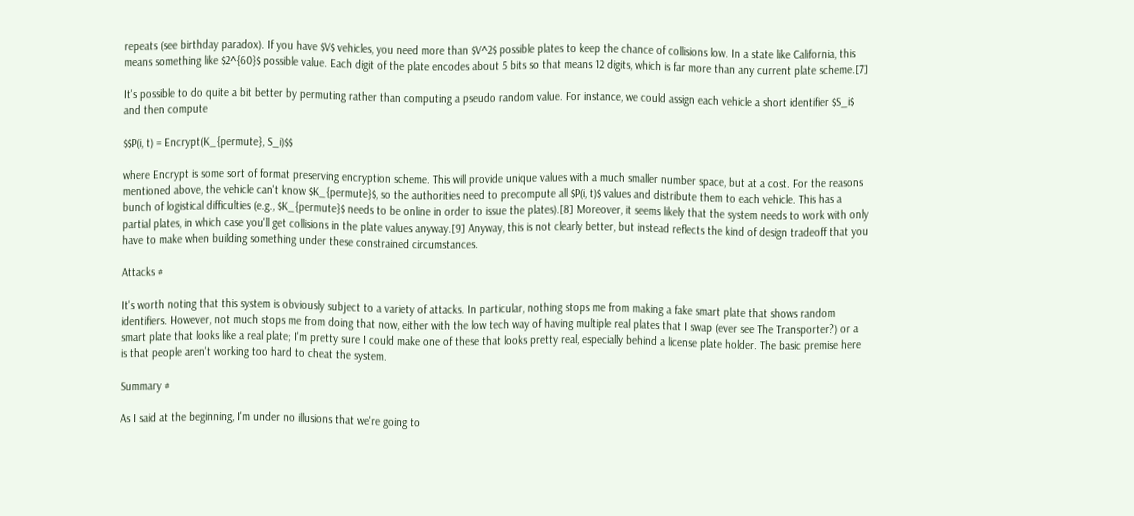repeats (see birthday paradox). If you have $V$ vehicles, you need more than $V^2$ possible plates to keep the chance of collisions low. In a state like California, this means something like $2^{60}$ possible value. Each digit of the plate encodes about 5 bits so that means 12 digits, which is far more than any current plate scheme.[7]

It's possible to do quite a bit better by permuting rather than computing a pseudo random value. For instance, we could assign each vehicle a short identifier $S_i$ and then compute

$$P(i, t) = Encrypt(K_{permute}, S_i)$$

where Encrypt is some sort of format preserving encryption scheme. This will provide unique values with a much smaller number space, but at a cost. For the reasons mentioned above, the vehicle can't know $K_{permute}$, so the authorities need to precompute all $P(i, t)$ values and distribute them to each vehicle. This has a bunch of logistical difficulties (e.g., $K_{permute}$ needs to be online in order to issue the plates).[8] Moreover, it seems likely that the system needs to work with only partial plates, in which case you'll get collisions in the plate values anyway.[9] Anyway, this is not clearly better, but instead reflects the kind of design tradeoff that you have to make when building something under these constrained circumstances.

Attacks #

It's worth noting that this system is obviously subject to a variety of attacks. In particular, nothing stops me from making a fake smart plate that shows random identifiers. However, not much stops me from doing that now, either with the low tech way of having multiple real plates that I swap (ever see The Transporter?) or a smart plate that looks like a real plate; I'm pretty sure I could make one of these that looks pretty real, especially behind a license plate holder. The basic premise here is that people aren't working too hard to cheat the system.

Summary #

As I said at the beginning, I'm under no illusions that we're going to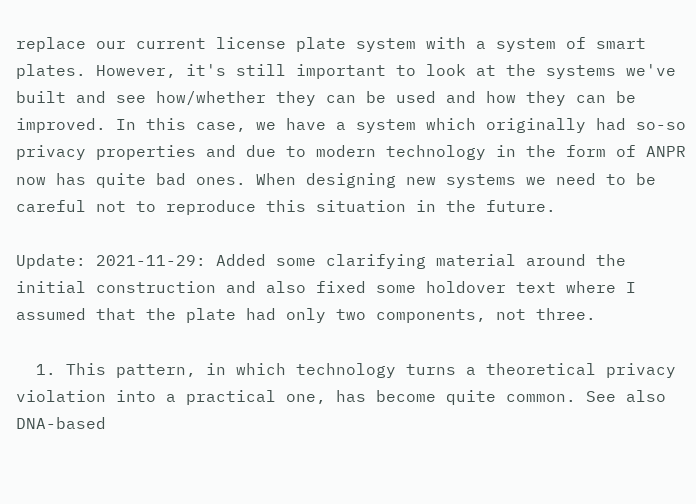replace our current license plate system with a system of smart plates. However, it's still important to look at the systems we've built and see how/whether they can be used and how they can be improved. In this case, we have a system which originally had so-so privacy properties and due to modern technology in the form of ANPR now has quite bad ones. When designing new systems we need to be careful not to reproduce this situation in the future.

Update: 2021-11-29: Added some clarifying material around the initial construction and also fixed some holdover text where I assumed that the plate had only two components, not three.

  1. This pattern, in which technology turns a theoretical privacy violation into a practical one, has become quite common. See also DNA-based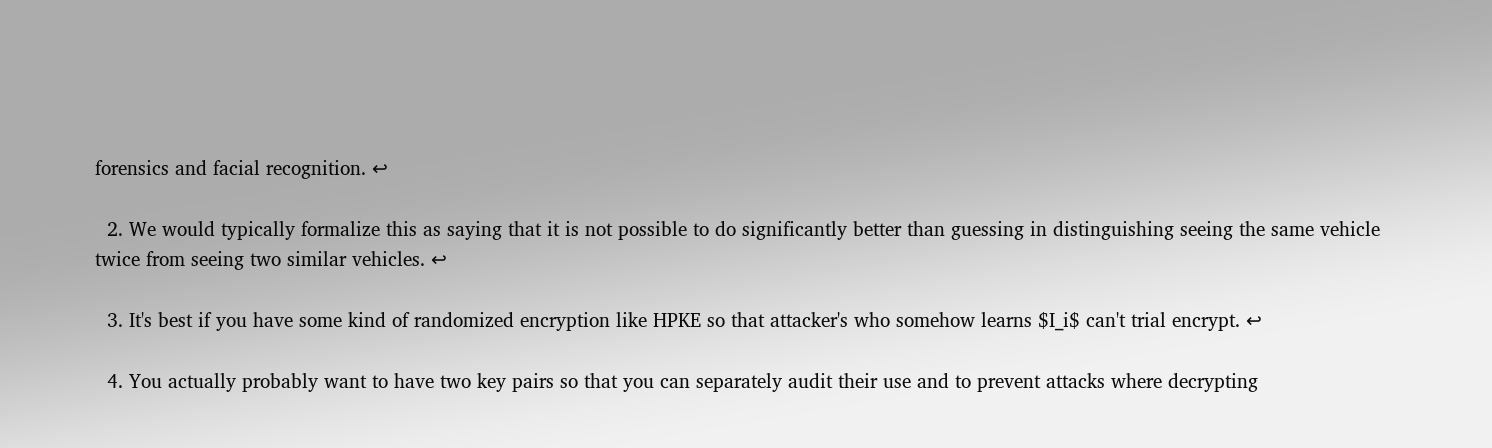forensics and facial recognition. ↩

  2. We would typically formalize this as saying that it is not possible to do significantly better than guessing in distinguishing seeing the same vehicle twice from seeing two similar vehicles. ↩

  3. It's best if you have some kind of randomized encryption like HPKE so that attacker's who somehow learns $I_i$ can't trial encrypt. ↩

  4. You actually probably want to have two key pairs so that you can separately audit their use and to prevent attacks where decrypting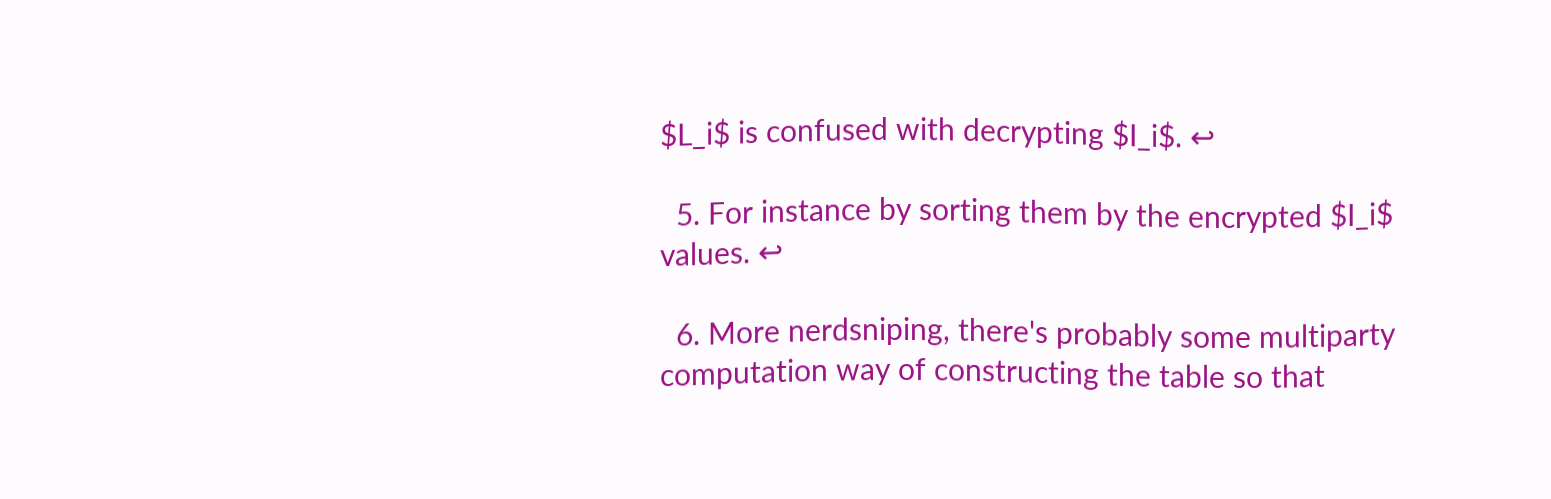$L_i$ is confused with decrypting $I_i$. ↩

  5. For instance by sorting them by the encrypted $I_i$ values. ↩

  6. More nerdsniping, there's probably some multiparty computation way of constructing the table so that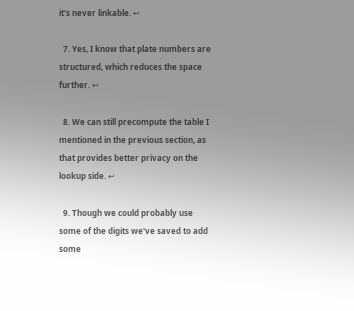it's never linkable. ↩

  7. Yes, I know that plate numbers are structured, which reduces the space further. ↩

  8. We can still precompute the table I mentioned in the previous section, as that provides better privacy on the lookup side. ↩

  9. Though we could probably use some of the digits we've saved to add some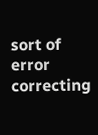sort of error correcting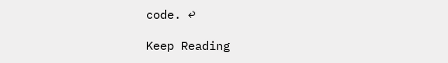code. ↩

Keep Reading